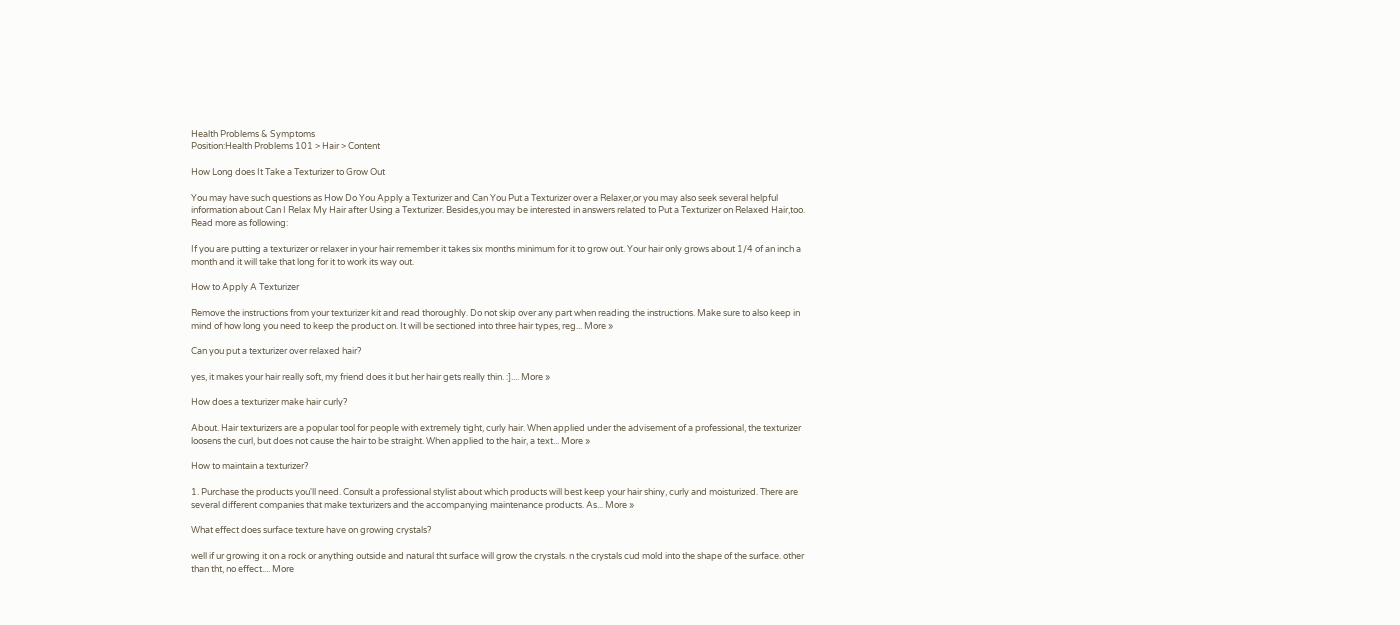Health Problems & Symptoms
Position:Health Problems 101 > Hair > Content

How Long does It Take a Texturizer to Grow Out

You may have such questions as How Do You Apply a Texturizer and Can You Put a Texturizer over a Relaxer,or you may also seek several helpful information about Can I Relax My Hair after Using a Texturizer. Besides,you may be interested in answers related to Put a Texturizer on Relaxed Hair,too. Read more as following:

If you are putting a texturizer or relaxer in your hair remember it takes six months minimum for it to grow out. Your hair only grows about 1/4 of an inch a month and it will take that long for it to work its way out.

How to Apply A Texturizer

Remove the instructions from your texturizer kit and read thoroughly. Do not skip over any part when reading the instructions. Make sure to also keep in mind of how long you need to keep the product on. It will be sectioned into three hair types, reg... More »

Can you put a texturizer over relaxed hair?

yes, it makes your hair really soft, my friend does it but her hair gets really thin. :].... More »

How does a texturizer make hair curly?

About. Hair texturizers are a popular tool for people with extremely tight, curly hair. When applied under the advisement of a professional, the texturizer loosens the curl, but does not cause the hair to be straight. When applied to the hair, a text... More »

How to maintain a texturizer?

1. Purchase the products you'll need. Consult a professional stylist about which products will best keep your hair shiny, curly and moisturized. There are several different companies that make texturizers and the accompanying maintenance products. As... More »

What effect does surface texture have on growing crystals?

well if ur growing it on a rock or anything outside and natural tht surface will grow the crystals. n the crystals cud mold into the shape of the surface. other than tht, no effect.... More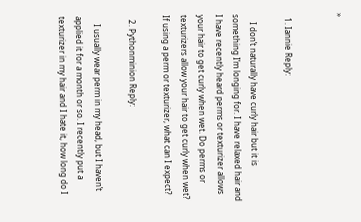»


  1. Iannie Reply:

    I don’t naturally have curly hair but it is something I’m longing for. I have relaxed hair and I have recently heard perms or texturizer allows your hair to get curly when wet. Do perms or texturizers allow your hair to get curly when wet? If using a perm or texturizer, what can I expect?

  2. Pythonminion Reply:

    I usually wear perm in my head, but I haven’t applied it for a month or so. I recently put a texturizer in my hair and I hate it, how long do I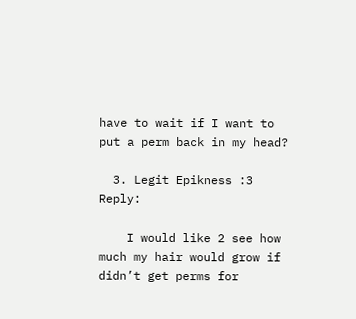have to wait if I want to put a perm back in my head?

  3. Legit Epikness :3 Reply:

    I would like 2 see how much my hair would grow if didn’t get perms for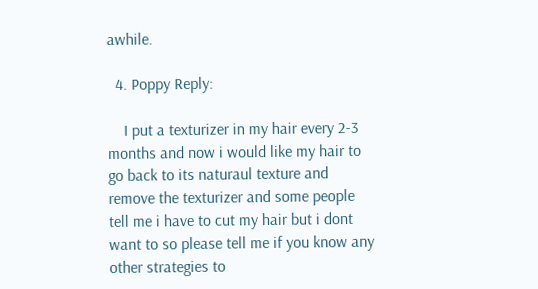awhile.

  4. Poppy Reply:

    I put a texturizer in my hair every 2-3 months and now i would like my hair to go back to its naturaul texture and remove the texturizer and some people tell me i have to cut my hair but i dont want to so please tell me if you know any other strategies to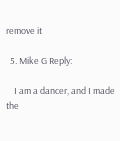remove it

  5. Mike G Reply:

    I am a dancer, and I made the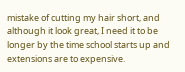mistake of cutting my hair short, and although it look great, I need it to be longer by the time school starts up and extensions are to expensive.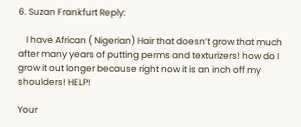6. Suzan Frankfurt Reply:

    I have African ( Nigerian) Hair that doesn’t grow that much after many years of putting perms and texturizers! how do I grow it out longer because right now it is an inch off my shoulders! HELP!

Your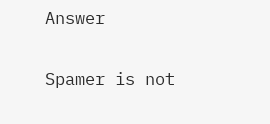Answer

Spamer is not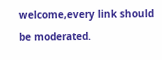welcome,every link should be moderated.